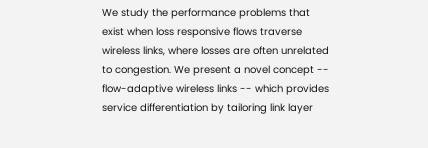We study the performance problems that exist when loss responsive flows traverse wireless links, where losses are often unrelated to congestion. We present a novel concept -- flow-adaptive wireless links -- which provides service differentiation by tailoring link layer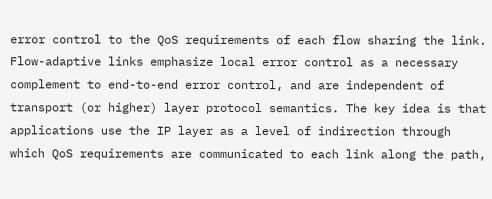error control to the QoS requirements of each flow sharing the link. Flow-adaptive links emphasize local error control as a necessary complement to end-to-end error control, and are independent of transport (or higher) layer protocol semantics. The key idea is that applications use the IP layer as a level of indirection through which QoS requirements are communicated to each link along the path,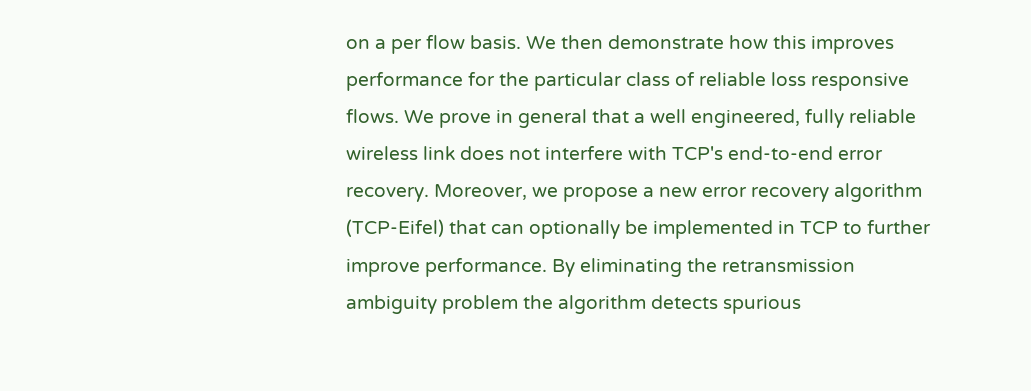on a per flow basis. We then demonstrate how this improves performance for the particular class of reliable loss responsive flows. We prove in general that a well engineered, fully reliable wireless link does not interfere with TCP's end-to-end error recovery. Moreover, we propose a new error recovery algorithm (TCP-Eifel) that can optionally be implemented in TCP to further improve performance. By eliminating the retransmission ambiguity problem the algorithm detects spurious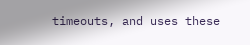timeouts, and uses these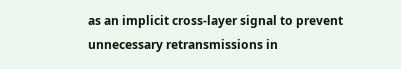as an implicit cross-layer signal to prevent unnecessary retransmissions in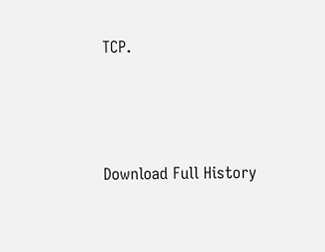TCP.





Download Full History